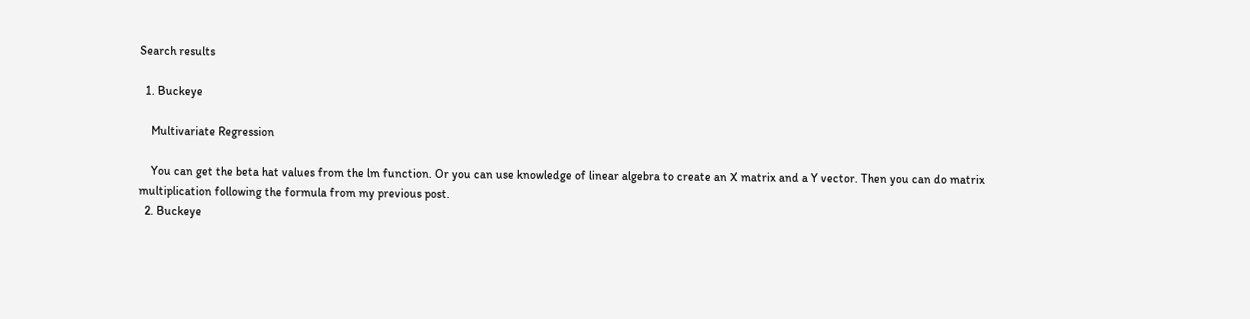Search results

  1. Buckeye

    Multivariate Regression

    You can get the beta hat values from the lm function. Or you can use knowledge of linear algebra to create an X matrix and a Y vector. Then you can do matrix multiplication following the formula from my previous post.
  2. Buckeye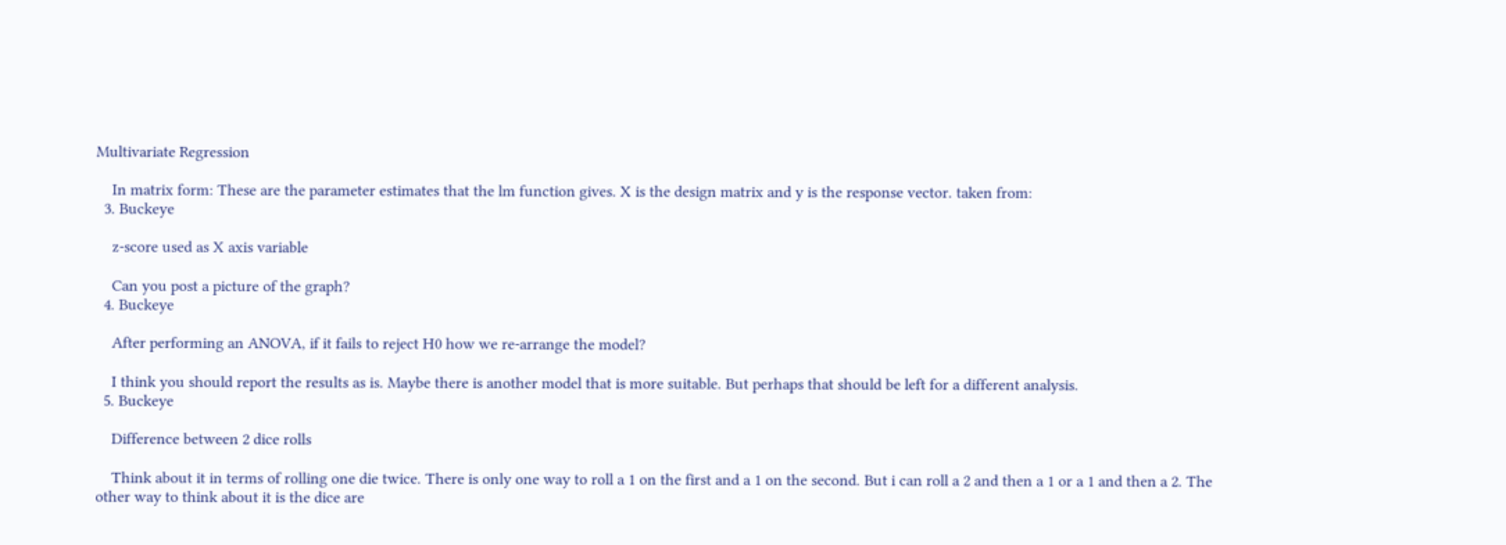Multivariate Regression

    In matrix form: These are the parameter estimates that the lm function gives. X is the design matrix and y is the response vector. taken from:
  3. Buckeye

    z-score used as X axis variable

    Can you post a picture of the graph?
  4. Buckeye

    After performing an ANOVA, if it fails to reject H0 how we re-arrange the model?

    I think you should report the results as is. Maybe there is another model that is more suitable. But perhaps that should be left for a different analysis.
  5. Buckeye

    Difference between 2 dice rolls

    Think about it in terms of rolling one die twice. There is only one way to roll a 1 on the first and a 1 on the second. But i can roll a 2 and then a 1 or a 1 and then a 2. The other way to think about it is the dice are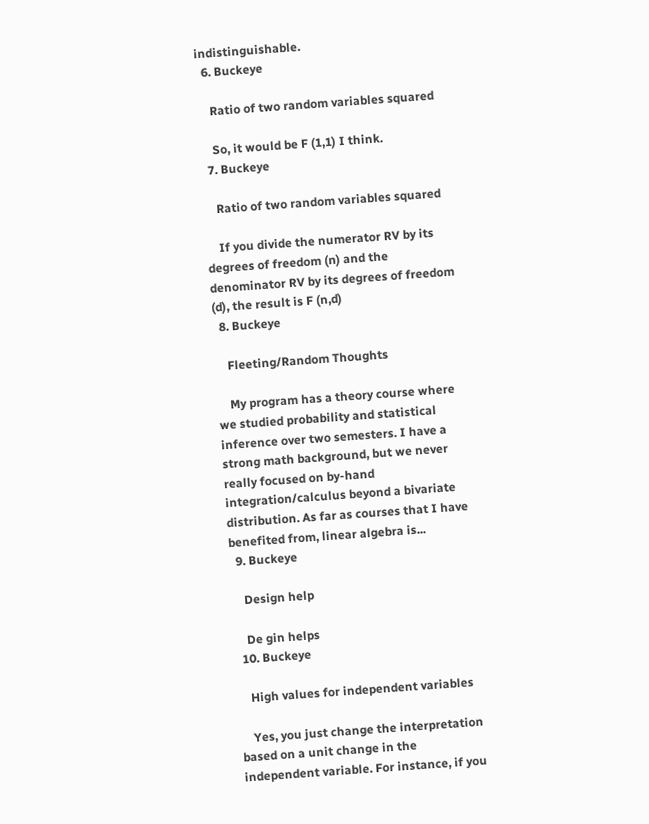indistinguishable.
  6. Buckeye

    Ratio of two random variables squared

    So, it would be F (1,1) I think.
  7. Buckeye

    Ratio of two random variables squared

    If you divide the numerator RV by its degrees of freedom (n) and the denominator RV by its degrees of freedom (d), the result is F (n,d)
  8. Buckeye

    Fleeting/Random Thoughts

    My program has a theory course where we studied probability and statistical inference over two semesters. I have a strong math background, but we never really focused on by-hand integration/calculus beyond a bivariate distribution. As far as courses that I have benefited from, linear algebra is...
  9. Buckeye

    Design help

    De gin helps
  10. Buckeye

    High values for independent variables

    Yes, you just change the interpretation based on a unit change in the independent variable. For instance, if you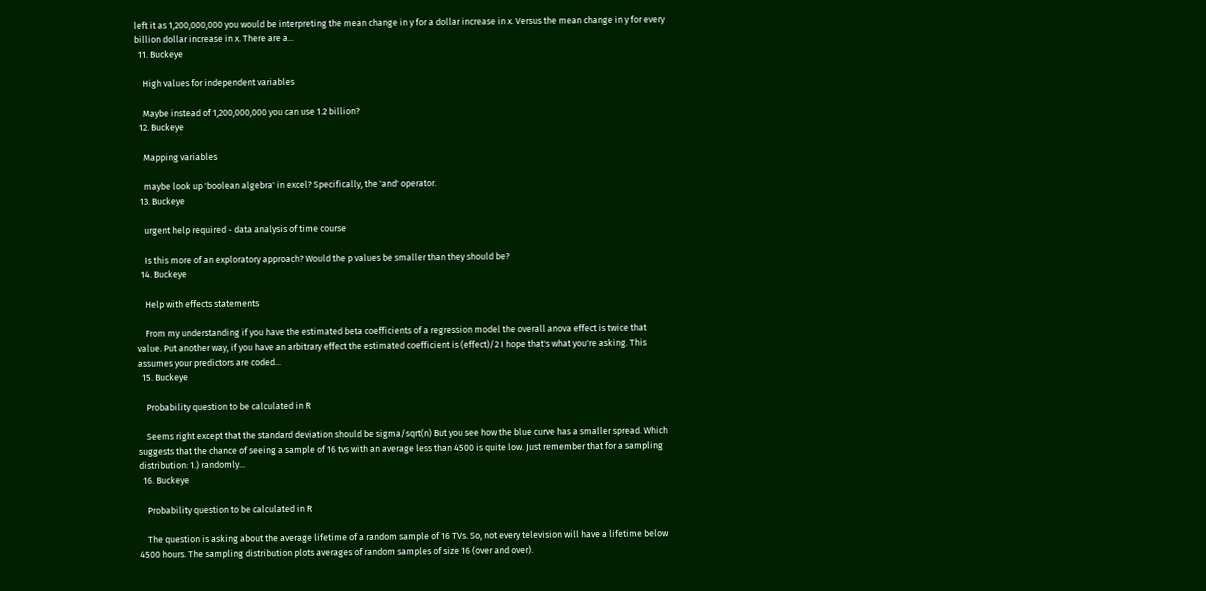left it as 1,200,000,000 you would be interpreting the mean change in y for a dollar increase in x. Versus the mean change in y for every billion dollar increase in x. There are a...
  11. Buckeye

    High values for independent variables

    Maybe instead of 1,200,000,000 you can use 1.2 billion?
  12. Buckeye

    Mapping variables

    maybe look up 'boolean algebra' in excel? Specifically, the 'and' operator.
  13. Buckeye

    urgent help required - data analysis of time course

    Is this more of an exploratory approach? Would the p values be smaller than they should be?
  14. Buckeye

    Help with effects statements

    From my understanding if you have the estimated beta coefficients of a regression model the overall anova effect is twice that value. Put another way, if you have an arbitrary effect the estimated coefficient is (effect)/2 I hope that's what you're asking. This assumes your predictors are coded...
  15. Buckeye

    Probability question to be calculated in R

    Seems right except that the standard deviation should be sigma/sqrt(n) But you see how the blue curve has a smaller spread. Which suggests that the chance of seeing a sample of 16 tvs with an average less than 4500 is quite low. Just remember that for a sampling distribution: 1.) randomly...
  16. Buckeye

    Probability question to be calculated in R

    The question is asking about the average lifetime of a random sample of 16 TVs. So, not every television will have a lifetime below 4500 hours. The sampling distribution plots averages of random samples of size 16 (over and over).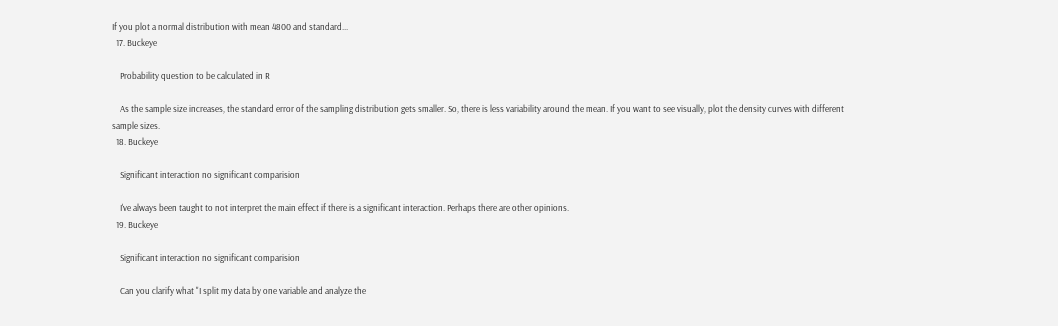If you plot a normal distribution with mean 4800 and standard...
  17. Buckeye

    Probability question to be calculated in R

    As the sample size increases, the standard error of the sampling distribution gets smaller. So, there is less variability around the mean. If you want to see visually, plot the density curves with different sample sizes.
  18. Buckeye

    Significant interaction no significant comparision

    I've always been taught to not interpret the main effect if there is a significant interaction. Perhaps there are other opinions.
  19. Buckeye

    Significant interaction no significant comparision

    Can you clarify what "I split my data by one variable and analyze the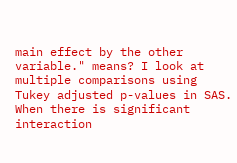main effect by the other variable." means? I look at multiple comparisons using Tukey adjusted p-values in SAS. When there is significant interaction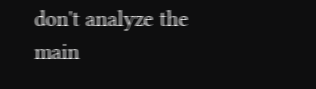don't analyze the main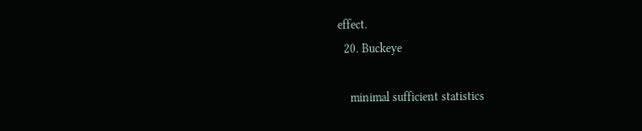effect.
  20. Buckeye

    minimal sufficient statistics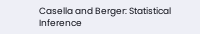Casella and Berger: Statistical Inference